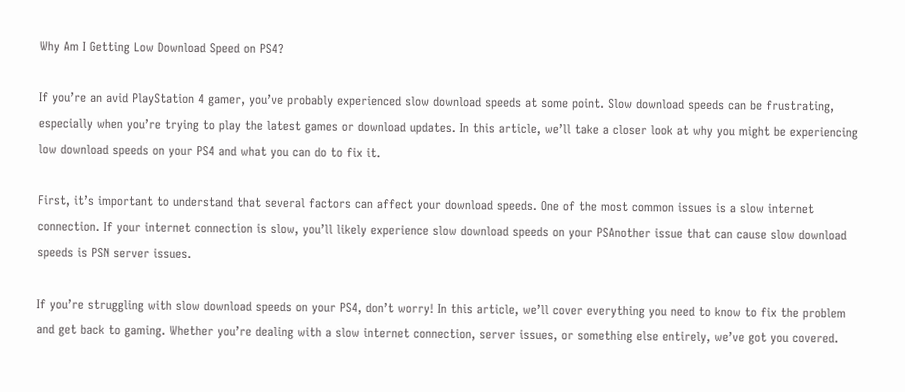Why Am I Getting Low Download Speed on PS4?

If you’re an avid PlayStation 4 gamer, you’ve probably experienced slow download speeds at some point. Slow download speeds can be frustrating, especially when you’re trying to play the latest games or download updates. In this article, we’ll take a closer look at why you might be experiencing low download speeds on your PS4 and what you can do to fix it.

First, it’s important to understand that several factors can affect your download speeds. One of the most common issues is a slow internet connection. If your internet connection is slow, you’ll likely experience slow download speeds on your PSAnother issue that can cause slow download speeds is PSN server issues.

If you’re struggling with slow download speeds on your PS4, don’t worry! In this article, we’ll cover everything you need to know to fix the problem and get back to gaming. Whether you’re dealing with a slow internet connection, server issues, or something else entirely, we’ve got you covered.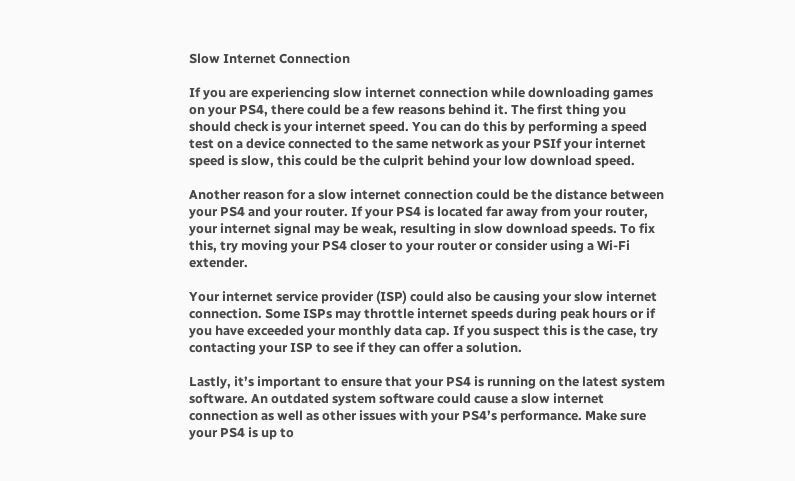Slow Internet Connection

If you are experiencing slow internet connection while downloading games on your PS4, there could be a few reasons behind it. The first thing you should check is your internet speed. You can do this by performing a speed test on a device connected to the same network as your PSIf your internet speed is slow, this could be the culprit behind your low download speed.

Another reason for a slow internet connection could be the distance between your PS4 and your router. If your PS4 is located far away from your router, your internet signal may be weak, resulting in slow download speeds. To fix this, try moving your PS4 closer to your router or consider using a Wi-Fi extender.

Your internet service provider (ISP) could also be causing your slow internet connection. Some ISPs may throttle internet speeds during peak hours or if you have exceeded your monthly data cap. If you suspect this is the case, try contacting your ISP to see if they can offer a solution.

Lastly, it’s important to ensure that your PS4 is running on the latest system software. An outdated system software could cause a slow internet connection as well as other issues with your PS4’s performance. Make sure your PS4 is up to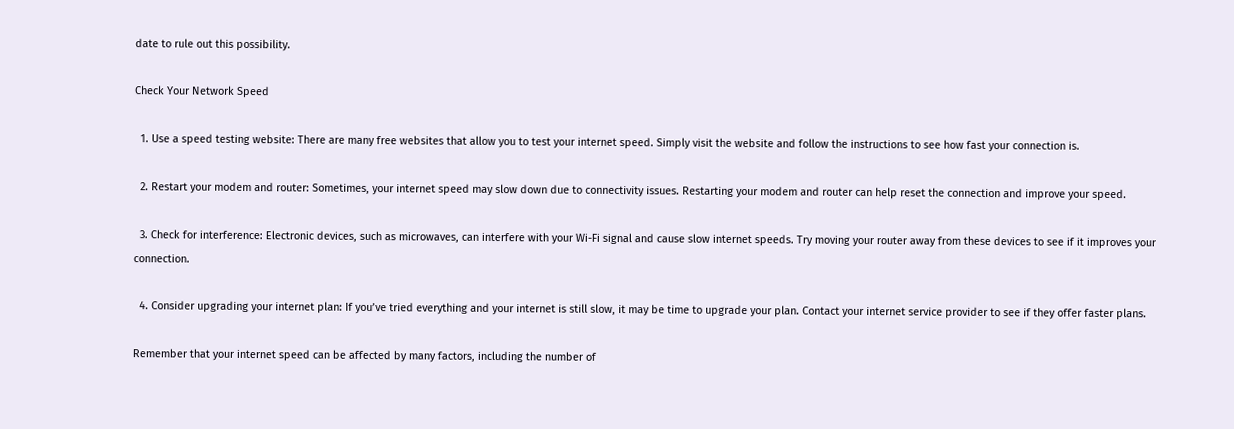date to rule out this possibility.

Check Your Network Speed

  1. Use a speed testing website: There are many free websites that allow you to test your internet speed. Simply visit the website and follow the instructions to see how fast your connection is.

  2. Restart your modem and router: Sometimes, your internet speed may slow down due to connectivity issues. Restarting your modem and router can help reset the connection and improve your speed.

  3. Check for interference: Electronic devices, such as microwaves, can interfere with your Wi-Fi signal and cause slow internet speeds. Try moving your router away from these devices to see if it improves your connection.

  4. Consider upgrading your internet plan: If you’ve tried everything and your internet is still slow, it may be time to upgrade your plan. Contact your internet service provider to see if they offer faster plans.

Remember that your internet speed can be affected by many factors, including the number of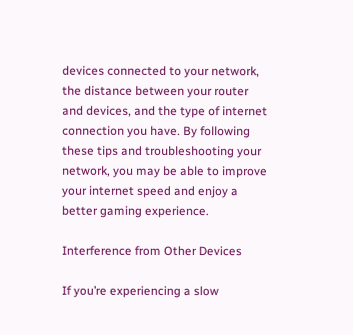devices connected to your network, the distance between your router and devices, and the type of internet connection you have. By following these tips and troubleshooting your network, you may be able to improve your internet speed and enjoy a better gaming experience.

Interference from Other Devices

If you’re experiencing a slow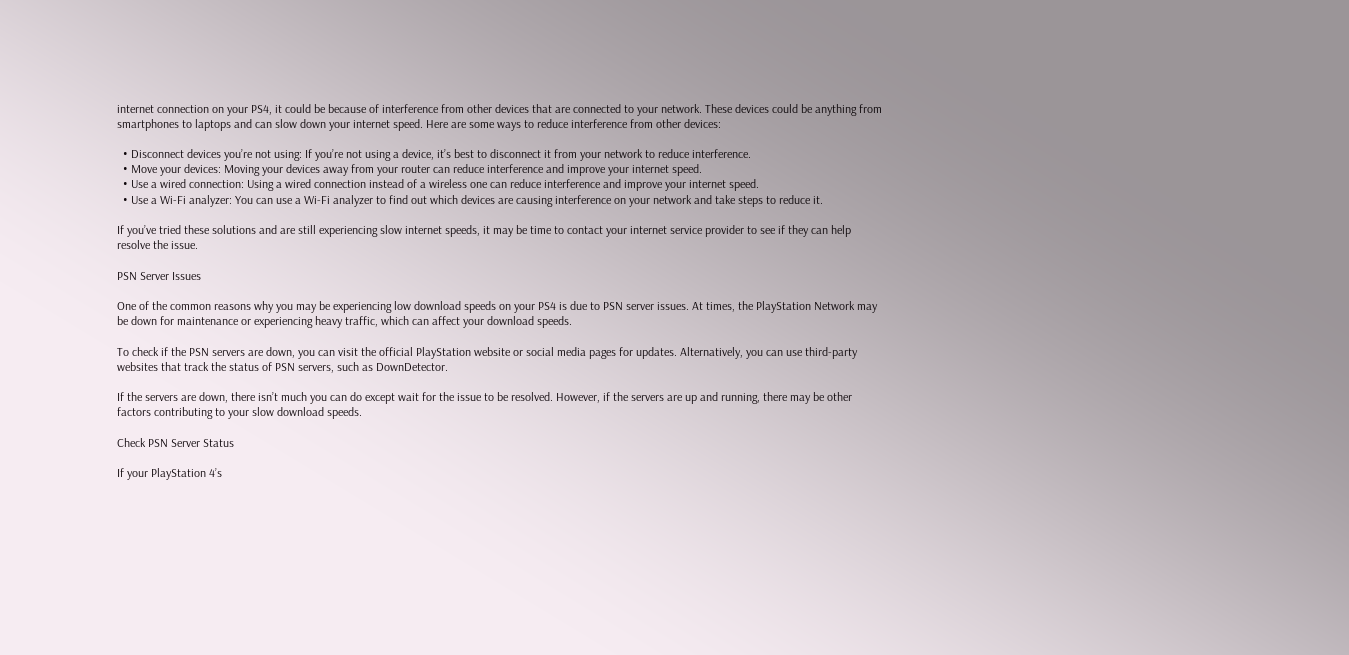internet connection on your PS4, it could be because of interference from other devices that are connected to your network. These devices could be anything from smartphones to laptops and can slow down your internet speed. Here are some ways to reduce interference from other devices:

  • Disconnect devices you’re not using: If you’re not using a device, it’s best to disconnect it from your network to reduce interference.
  • Move your devices: Moving your devices away from your router can reduce interference and improve your internet speed.
  • Use a wired connection: Using a wired connection instead of a wireless one can reduce interference and improve your internet speed.
  • Use a Wi-Fi analyzer: You can use a Wi-Fi analyzer to find out which devices are causing interference on your network and take steps to reduce it.

If you’ve tried these solutions and are still experiencing slow internet speeds, it may be time to contact your internet service provider to see if they can help resolve the issue.

PSN Server Issues

One of the common reasons why you may be experiencing low download speeds on your PS4 is due to PSN server issues. At times, the PlayStation Network may be down for maintenance or experiencing heavy traffic, which can affect your download speeds.

To check if the PSN servers are down, you can visit the official PlayStation website or social media pages for updates. Alternatively, you can use third-party websites that track the status of PSN servers, such as DownDetector.

If the servers are down, there isn’t much you can do except wait for the issue to be resolved. However, if the servers are up and running, there may be other factors contributing to your slow download speeds.

Check PSN Server Status

If your PlayStation 4’s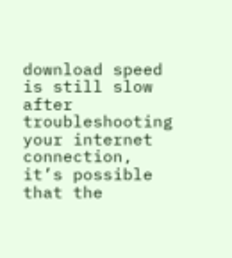download speed is still slow after troubleshooting your internet connection, it’s possible that the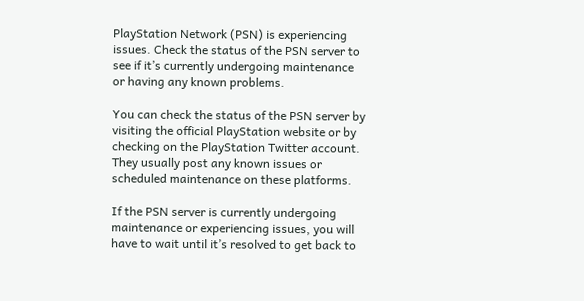PlayStation Network (PSN) is experiencing issues. Check the status of the PSN server to see if it’s currently undergoing maintenance or having any known problems.

You can check the status of the PSN server by visiting the official PlayStation website or by checking on the PlayStation Twitter account. They usually post any known issues or scheduled maintenance on these platforms.

If the PSN server is currently undergoing maintenance or experiencing issues, you will have to wait until it’s resolved to get back to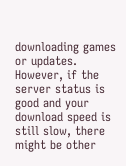downloading games or updates. However, if the server status is good and your download speed is still slow, there might be other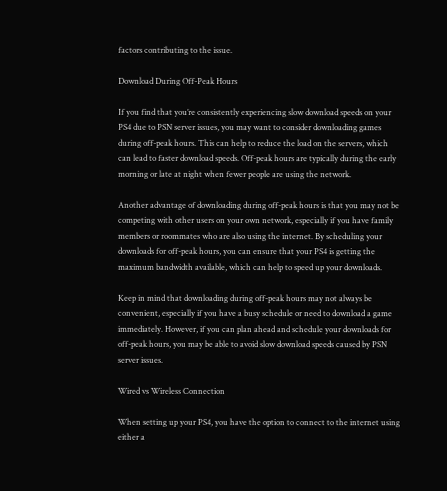factors contributing to the issue.

Download During Off-Peak Hours

If you find that you’re consistently experiencing slow download speeds on your PS4 due to PSN server issues, you may want to consider downloading games during off-peak hours. This can help to reduce the load on the servers, which can lead to faster download speeds. Off-peak hours are typically during the early morning or late at night when fewer people are using the network.

Another advantage of downloading during off-peak hours is that you may not be competing with other users on your own network, especially if you have family members or roommates who are also using the internet. By scheduling your downloads for off-peak hours, you can ensure that your PS4 is getting the maximum bandwidth available, which can help to speed up your downloads.

Keep in mind that downloading during off-peak hours may not always be convenient, especially if you have a busy schedule or need to download a game immediately. However, if you can plan ahead and schedule your downloads for off-peak hours, you may be able to avoid slow download speeds caused by PSN server issues.

Wired vs Wireless Connection

When setting up your PS4, you have the option to connect to the internet using either a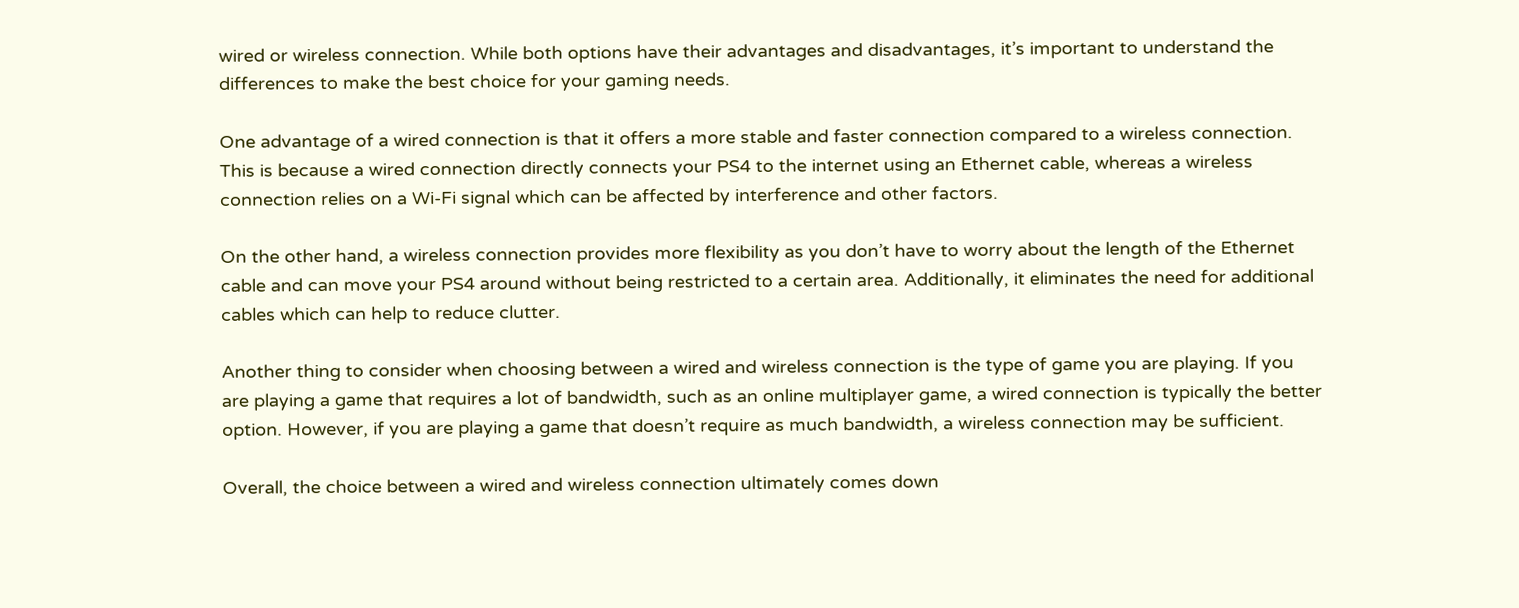wired or wireless connection. While both options have their advantages and disadvantages, it’s important to understand the differences to make the best choice for your gaming needs.

One advantage of a wired connection is that it offers a more stable and faster connection compared to a wireless connection. This is because a wired connection directly connects your PS4 to the internet using an Ethernet cable, whereas a wireless connection relies on a Wi-Fi signal which can be affected by interference and other factors.

On the other hand, a wireless connection provides more flexibility as you don’t have to worry about the length of the Ethernet cable and can move your PS4 around without being restricted to a certain area. Additionally, it eliminates the need for additional cables which can help to reduce clutter.

Another thing to consider when choosing between a wired and wireless connection is the type of game you are playing. If you are playing a game that requires a lot of bandwidth, such as an online multiplayer game, a wired connection is typically the better option. However, if you are playing a game that doesn’t require as much bandwidth, a wireless connection may be sufficient.

Overall, the choice between a wired and wireless connection ultimately comes down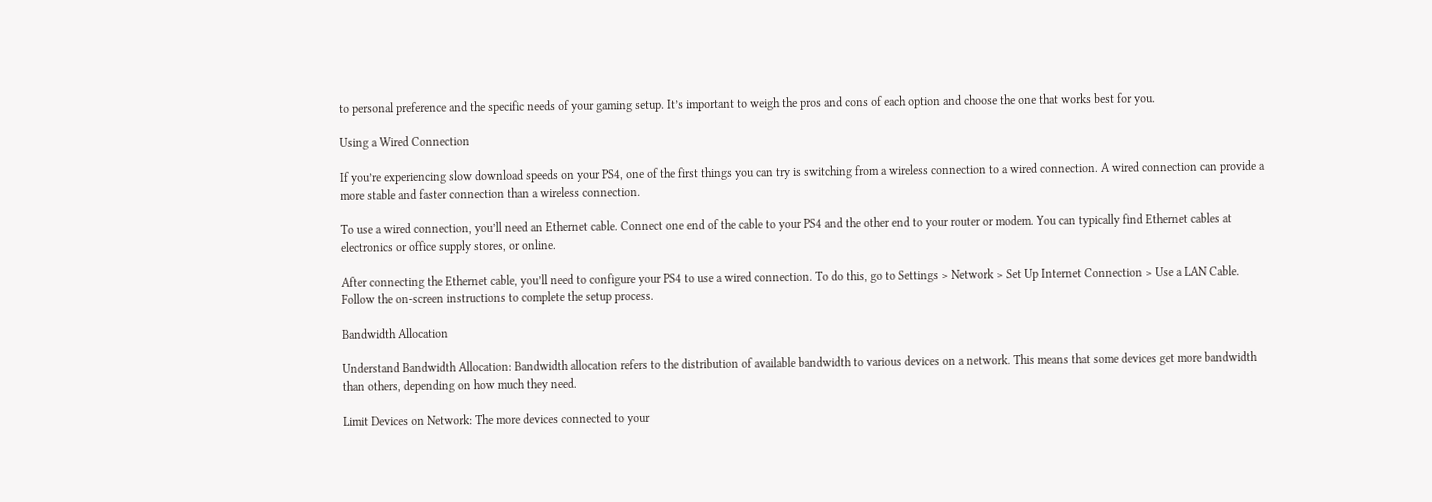to personal preference and the specific needs of your gaming setup. It’s important to weigh the pros and cons of each option and choose the one that works best for you.

Using a Wired Connection

If you’re experiencing slow download speeds on your PS4, one of the first things you can try is switching from a wireless connection to a wired connection. A wired connection can provide a more stable and faster connection than a wireless connection.

To use a wired connection, you’ll need an Ethernet cable. Connect one end of the cable to your PS4 and the other end to your router or modem. You can typically find Ethernet cables at electronics or office supply stores, or online.

After connecting the Ethernet cable, you’ll need to configure your PS4 to use a wired connection. To do this, go to Settings > Network > Set Up Internet Connection > Use a LAN Cable. Follow the on-screen instructions to complete the setup process.

Bandwidth Allocation

Understand Bandwidth Allocation: Bandwidth allocation refers to the distribution of available bandwidth to various devices on a network. This means that some devices get more bandwidth than others, depending on how much they need.

Limit Devices on Network: The more devices connected to your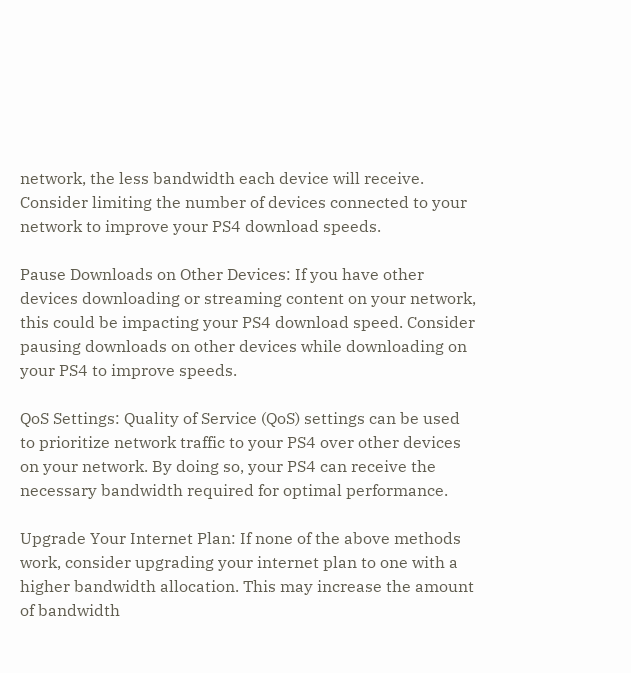network, the less bandwidth each device will receive. Consider limiting the number of devices connected to your network to improve your PS4 download speeds.

Pause Downloads on Other Devices: If you have other devices downloading or streaming content on your network, this could be impacting your PS4 download speed. Consider pausing downloads on other devices while downloading on your PS4 to improve speeds.

QoS Settings: Quality of Service (QoS) settings can be used to prioritize network traffic to your PS4 over other devices on your network. By doing so, your PS4 can receive the necessary bandwidth required for optimal performance.

Upgrade Your Internet Plan: If none of the above methods work, consider upgrading your internet plan to one with a higher bandwidth allocation. This may increase the amount of bandwidth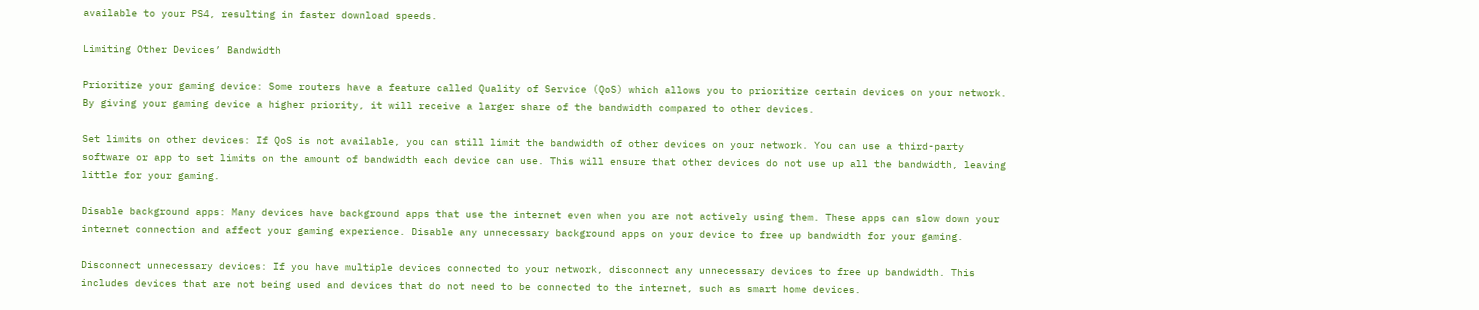available to your PS4, resulting in faster download speeds.

Limiting Other Devices’ Bandwidth

Prioritize your gaming device: Some routers have a feature called Quality of Service (QoS) which allows you to prioritize certain devices on your network. By giving your gaming device a higher priority, it will receive a larger share of the bandwidth compared to other devices.

Set limits on other devices: If QoS is not available, you can still limit the bandwidth of other devices on your network. You can use a third-party software or app to set limits on the amount of bandwidth each device can use. This will ensure that other devices do not use up all the bandwidth, leaving little for your gaming.

Disable background apps: Many devices have background apps that use the internet even when you are not actively using them. These apps can slow down your internet connection and affect your gaming experience. Disable any unnecessary background apps on your device to free up bandwidth for your gaming.

Disconnect unnecessary devices: If you have multiple devices connected to your network, disconnect any unnecessary devices to free up bandwidth. This includes devices that are not being used and devices that do not need to be connected to the internet, such as smart home devices.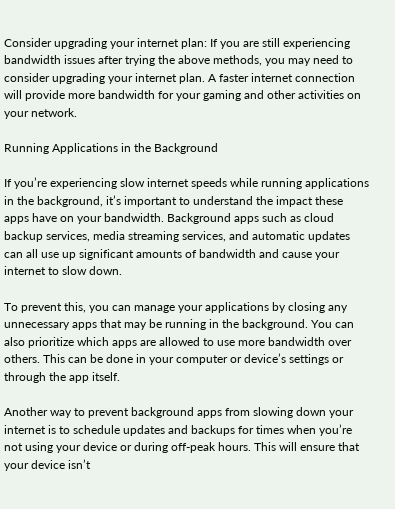Consider upgrading your internet plan: If you are still experiencing bandwidth issues after trying the above methods, you may need to consider upgrading your internet plan. A faster internet connection will provide more bandwidth for your gaming and other activities on your network.

Running Applications in the Background

If you’re experiencing slow internet speeds while running applications in the background, it’s important to understand the impact these apps have on your bandwidth. Background apps such as cloud backup services, media streaming services, and automatic updates can all use up significant amounts of bandwidth and cause your internet to slow down.

To prevent this, you can manage your applications by closing any unnecessary apps that may be running in the background. You can also prioritize which apps are allowed to use more bandwidth over others. This can be done in your computer or device’s settings or through the app itself.

Another way to prevent background apps from slowing down your internet is to schedule updates and backups for times when you’re not using your device or during off-peak hours. This will ensure that your device isn’t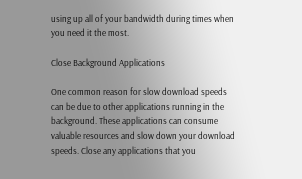using up all of your bandwidth during times when you need it the most.

Close Background Applications

One common reason for slow download speeds can be due to other applications running in the background. These applications can consume valuable resources and slow down your download speeds. Close any applications that you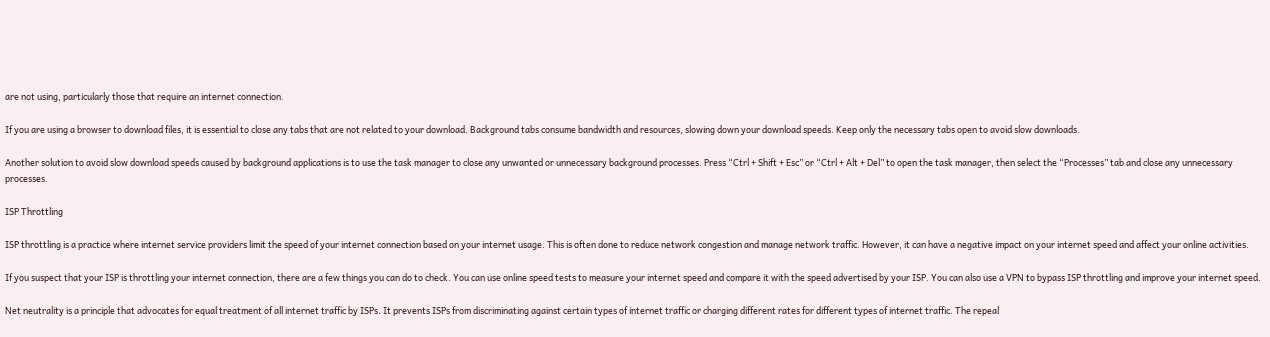are not using, particularly those that require an internet connection.

If you are using a browser to download files, it is essential to close any tabs that are not related to your download. Background tabs consume bandwidth and resources, slowing down your download speeds. Keep only the necessary tabs open to avoid slow downloads.

Another solution to avoid slow download speeds caused by background applications is to use the task manager to close any unwanted or unnecessary background processes. Press “Ctrl + Shift + Esc” or “Ctrl + Alt + Del” to open the task manager, then select the “Processes” tab and close any unnecessary processes.

ISP Throttling

ISP throttling is a practice where internet service providers limit the speed of your internet connection based on your internet usage. This is often done to reduce network congestion and manage network traffic. However, it can have a negative impact on your internet speed and affect your online activities.

If you suspect that your ISP is throttling your internet connection, there are a few things you can do to check. You can use online speed tests to measure your internet speed and compare it with the speed advertised by your ISP. You can also use a VPN to bypass ISP throttling and improve your internet speed.

Net neutrality is a principle that advocates for equal treatment of all internet traffic by ISPs. It prevents ISPs from discriminating against certain types of internet traffic or charging different rates for different types of internet traffic. The repeal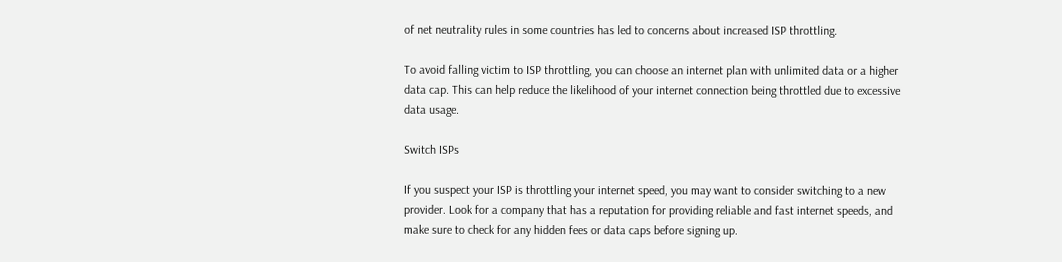of net neutrality rules in some countries has led to concerns about increased ISP throttling.

To avoid falling victim to ISP throttling, you can choose an internet plan with unlimited data or a higher data cap. This can help reduce the likelihood of your internet connection being throttled due to excessive data usage.

Switch ISPs

If you suspect your ISP is throttling your internet speed, you may want to consider switching to a new provider. Look for a company that has a reputation for providing reliable and fast internet speeds, and make sure to check for any hidden fees or data caps before signing up.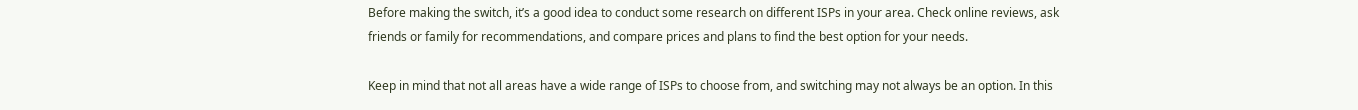Before making the switch, it’s a good idea to conduct some research on different ISPs in your area. Check online reviews, ask friends or family for recommendations, and compare prices and plans to find the best option for your needs.

Keep in mind that not all areas have a wide range of ISPs to choose from, and switching may not always be an option. In this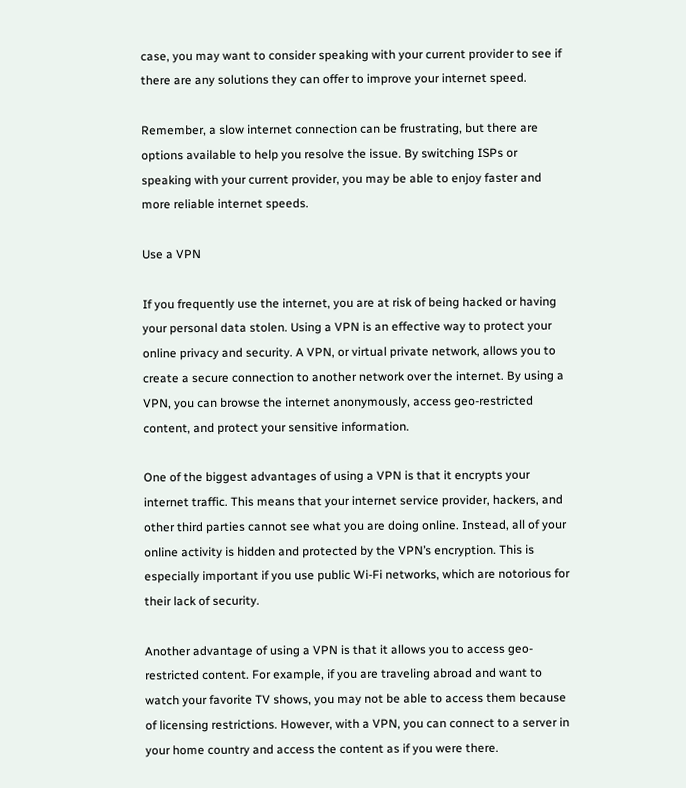case, you may want to consider speaking with your current provider to see if there are any solutions they can offer to improve your internet speed.

Remember, a slow internet connection can be frustrating, but there are options available to help you resolve the issue. By switching ISPs or speaking with your current provider, you may be able to enjoy faster and more reliable internet speeds.

Use a VPN

If you frequently use the internet, you are at risk of being hacked or having your personal data stolen. Using a VPN is an effective way to protect your online privacy and security. A VPN, or virtual private network, allows you to create a secure connection to another network over the internet. By using a VPN, you can browse the internet anonymously, access geo-restricted content, and protect your sensitive information.

One of the biggest advantages of using a VPN is that it encrypts your internet traffic. This means that your internet service provider, hackers, and other third parties cannot see what you are doing online. Instead, all of your online activity is hidden and protected by the VPN’s encryption. This is especially important if you use public Wi-Fi networks, which are notorious for their lack of security.

Another advantage of using a VPN is that it allows you to access geo-restricted content. For example, if you are traveling abroad and want to watch your favorite TV shows, you may not be able to access them because of licensing restrictions. However, with a VPN, you can connect to a server in your home country and access the content as if you were there.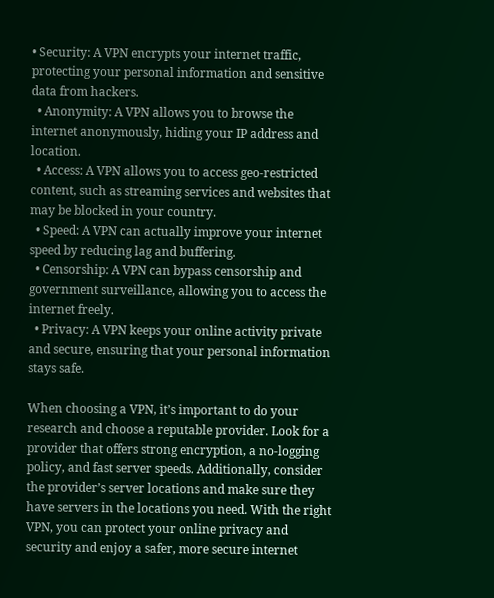• Security: A VPN encrypts your internet traffic, protecting your personal information and sensitive data from hackers.
  • Anonymity: A VPN allows you to browse the internet anonymously, hiding your IP address and location.
  • Access: A VPN allows you to access geo-restricted content, such as streaming services and websites that may be blocked in your country.
  • Speed: A VPN can actually improve your internet speed by reducing lag and buffering.
  • Censorship: A VPN can bypass censorship and government surveillance, allowing you to access the internet freely.
  • Privacy: A VPN keeps your online activity private and secure, ensuring that your personal information stays safe.

When choosing a VPN, it’s important to do your research and choose a reputable provider. Look for a provider that offers strong encryption, a no-logging policy, and fast server speeds. Additionally, consider the provider’s server locations and make sure they have servers in the locations you need. With the right VPN, you can protect your online privacy and security and enjoy a safer, more secure internet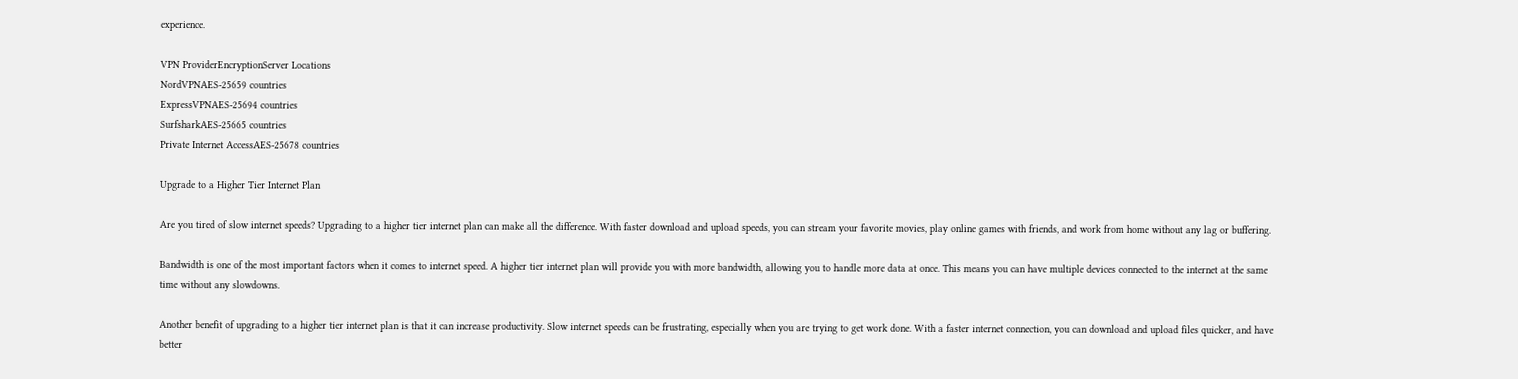experience.

VPN ProviderEncryptionServer Locations
NordVPNAES-25659 countries
ExpressVPNAES-25694 countries
SurfsharkAES-25665 countries
Private Internet AccessAES-25678 countries

Upgrade to a Higher Tier Internet Plan

Are you tired of slow internet speeds? Upgrading to a higher tier internet plan can make all the difference. With faster download and upload speeds, you can stream your favorite movies, play online games with friends, and work from home without any lag or buffering.

Bandwidth is one of the most important factors when it comes to internet speed. A higher tier internet plan will provide you with more bandwidth, allowing you to handle more data at once. This means you can have multiple devices connected to the internet at the same time without any slowdowns.

Another benefit of upgrading to a higher tier internet plan is that it can increase productivity. Slow internet speeds can be frustrating, especially when you are trying to get work done. With a faster internet connection, you can download and upload files quicker, and have better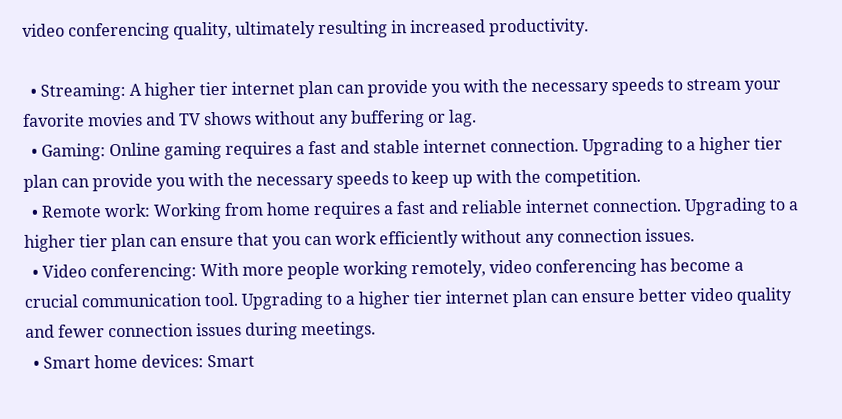video conferencing quality, ultimately resulting in increased productivity.

  • Streaming: A higher tier internet plan can provide you with the necessary speeds to stream your favorite movies and TV shows without any buffering or lag.
  • Gaming: Online gaming requires a fast and stable internet connection. Upgrading to a higher tier plan can provide you with the necessary speeds to keep up with the competition.
  • Remote work: Working from home requires a fast and reliable internet connection. Upgrading to a higher tier plan can ensure that you can work efficiently without any connection issues.
  • Video conferencing: With more people working remotely, video conferencing has become a crucial communication tool. Upgrading to a higher tier internet plan can ensure better video quality and fewer connection issues during meetings.
  • Smart home devices: Smart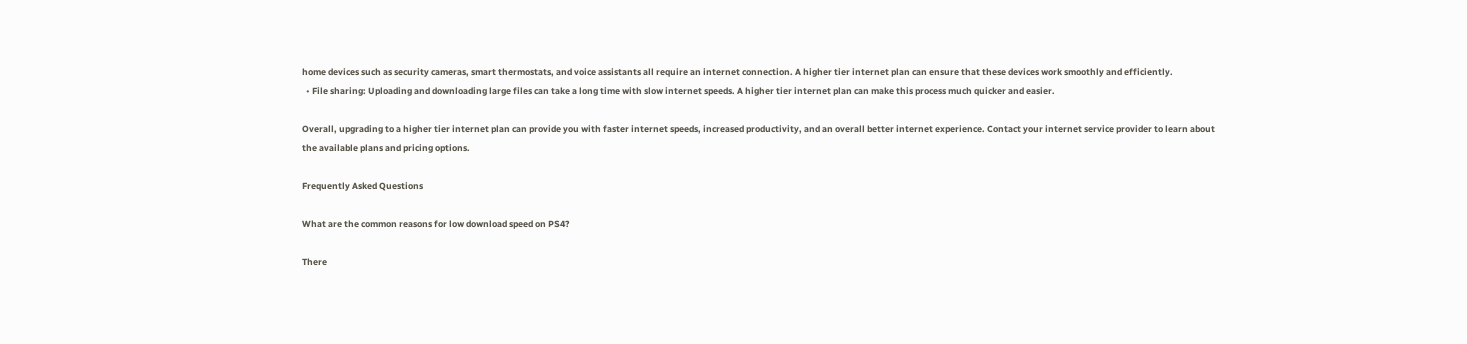home devices such as security cameras, smart thermostats, and voice assistants all require an internet connection. A higher tier internet plan can ensure that these devices work smoothly and efficiently.
  • File sharing: Uploading and downloading large files can take a long time with slow internet speeds. A higher tier internet plan can make this process much quicker and easier.

Overall, upgrading to a higher tier internet plan can provide you with faster internet speeds, increased productivity, and an overall better internet experience. Contact your internet service provider to learn about the available plans and pricing options.

Frequently Asked Questions

What are the common reasons for low download speed on PS4?

There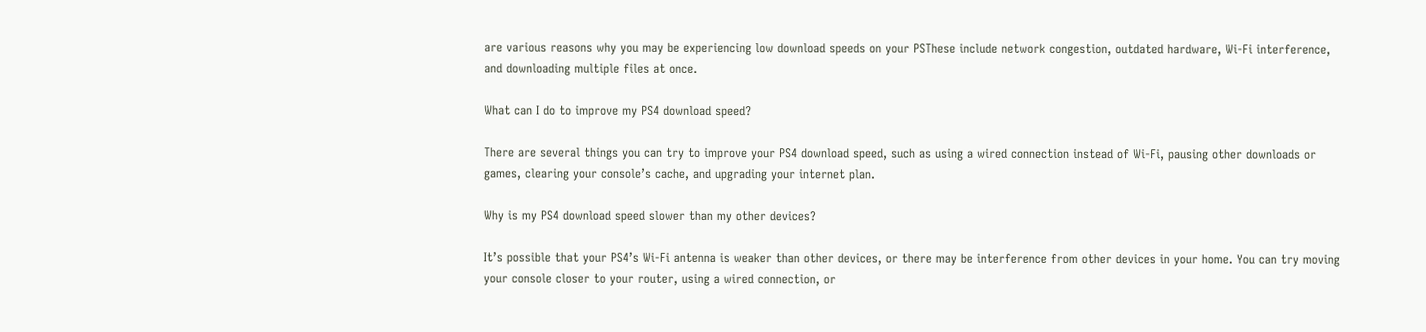are various reasons why you may be experiencing low download speeds on your PSThese include network congestion, outdated hardware, Wi-Fi interference, and downloading multiple files at once.

What can I do to improve my PS4 download speed?

There are several things you can try to improve your PS4 download speed, such as using a wired connection instead of Wi-Fi, pausing other downloads or games, clearing your console’s cache, and upgrading your internet plan.

Why is my PS4 download speed slower than my other devices?

It’s possible that your PS4’s Wi-Fi antenna is weaker than other devices, or there may be interference from other devices in your home. You can try moving your console closer to your router, using a wired connection, or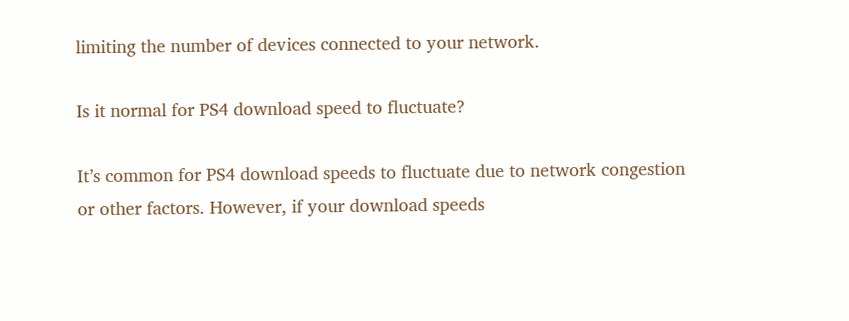limiting the number of devices connected to your network.

Is it normal for PS4 download speed to fluctuate?

It’s common for PS4 download speeds to fluctuate due to network congestion or other factors. However, if your download speeds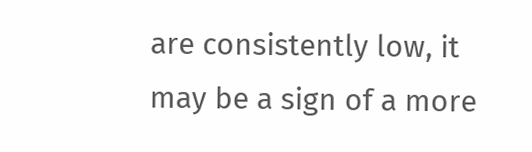are consistently low, it may be a sign of a more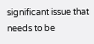significant issue that needs to be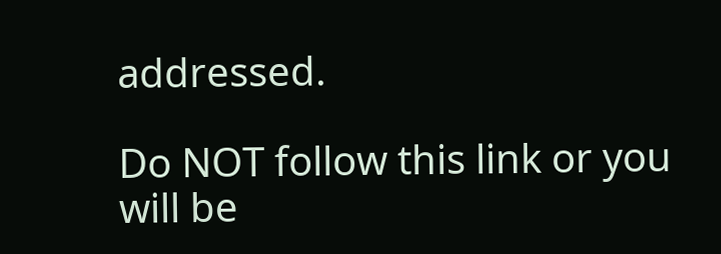addressed.

Do NOT follow this link or you will be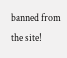banned from the site!